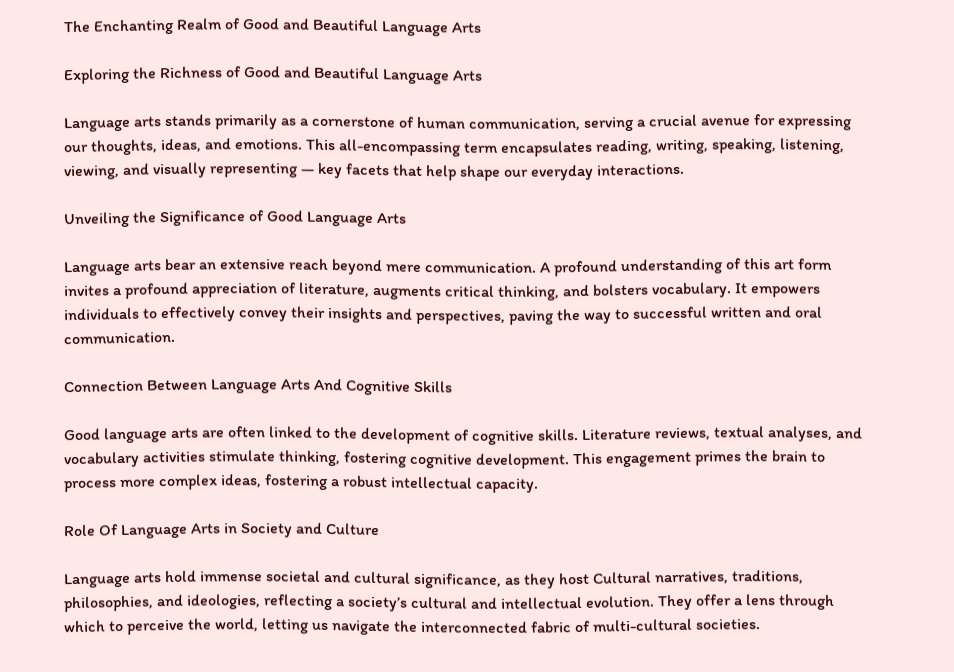The Enchanting Realm of Good and Beautiful Language Arts

Exploring the Richness of Good and Beautiful Language Arts

Language arts stands primarily as a cornerstone of human communication, serving a crucial avenue for expressing our thoughts, ideas, and emotions. This all-encompassing term encapsulates reading, writing, speaking, listening, viewing, and visually representing — key facets that help shape our everyday interactions.

Unveiling the Significance of Good Language Arts

Language arts bear an extensive reach beyond mere communication. A profound understanding of this art form invites a profound appreciation of literature, augments critical thinking, and bolsters vocabulary. It empowers individuals to effectively convey their insights and perspectives, paving the way to successful written and oral communication.

Connection Between Language Arts And Cognitive Skills

Good language arts are often linked to the development of cognitive skills. Literature reviews, textual analyses, and vocabulary activities stimulate thinking, fostering cognitive development. This engagement primes the brain to process more complex ideas, fostering a robust intellectual capacity.

Role Of Language Arts in Society and Culture

Language arts hold immense societal and cultural significance, as they host Cultural narratives, traditions, philosophies, and ideologies, reflecting a society’s cultural and intellectual evolution. They offer a lens through which to perceive the world, letting us navigate the interconnected fabric of multi-cultural societies.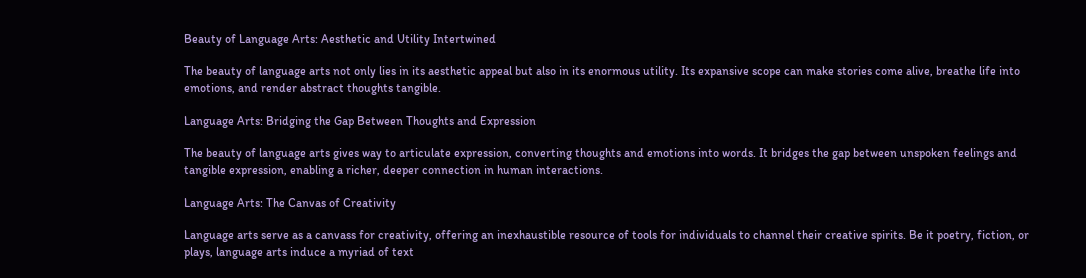Beauty of Language Arts: Aesthetic and Utility Intertwined

The beauty of language arts not only lies in its aesthetic appeal but also in its enormous utility. Its expansive scope can make stories come alive, breathe life into emotions, and render abstract thoughts tangible.

Language Arts: Bridging the Gap Between Thoughts and Expression

The beauty of language arts gives way to articulate expression, converting thoughts and emotions into words. It bridges the gap between unspoken feelings and tangible expression, enabling a richer, deeper connection in human interactions.

Language Arts: The Canvas of Creativity

Language arts serve as a canvass for creativity, offering an inexhaustible resource of tools for individuals to channel their creative spirits. Be it poetry, fiction, or plays, language arts induce a myriad of text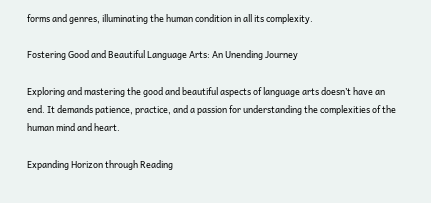forms and genres, illuminating the human condition in all its complexity.

Fostering Good and Beautiful Language Arts: An Unending Journey

Exploring and mastering the good and beautiful aspects of language arts doesn’t have an end. It demands patience, practice, and a passion for understanding the complexities of the human mind and heart.

Expanding Horizon through Reading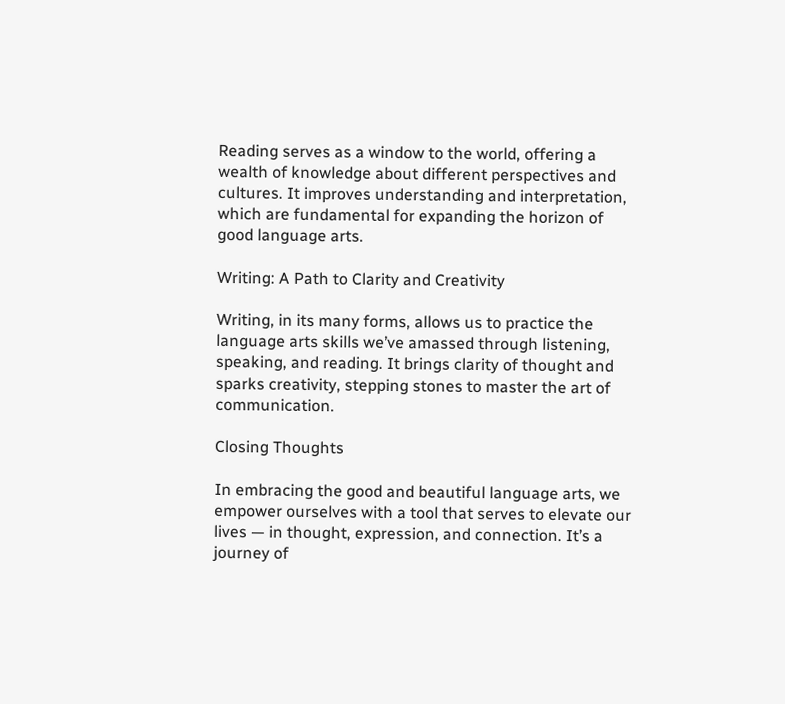Reading serves as a window to the world, offering a wealth of knowledge about different perspectives and cultures. It improves understanding and interpretation, which are fundamental for expanding the horizon of good language arts.

Writing: A Path to Clarity and Creativity

Writing, in its many forms, allows us to practice the language arts skills we’ve amassed through listening, speaking, and reading. It brings clarity of thought and sparks creativity, stepping stones to master the art of communication.

Closing Thoughts

In embracing the good and beautiful language arts, we empower ourselves with a tool that serves to elevate our lives — in thought, expression, and connection. It’s a journey of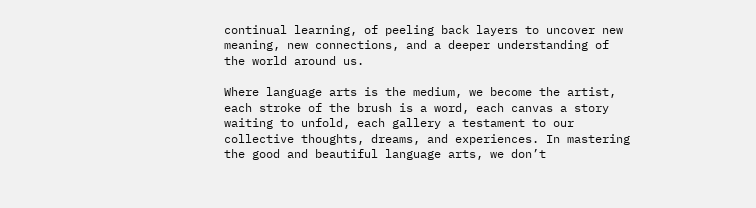continual learning, of peeling back layers to uncover new meaning, new connections, and a deeper understanding of the world around us.

Where language arts is the medium, we become the artist, each stroke of the brush is a word, each canvas a story waiting to unfold, each gallery a testament to our collective thoughts, dreams, and experiences. In mastering the good and beautiful language arts, we don’t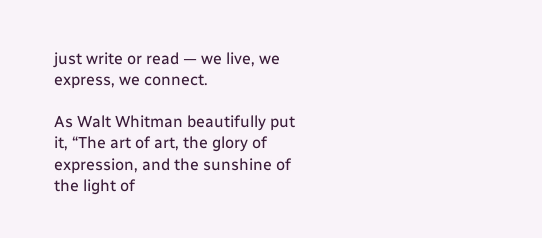just write or read — we live, we express, we connect.

As Walt Whitman beautifully put it, “The art of art, the glory of expression, and the sunshine of the light of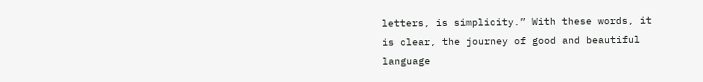letters, is simplicity.” With these words, it is clear, the journey of good and beautiful language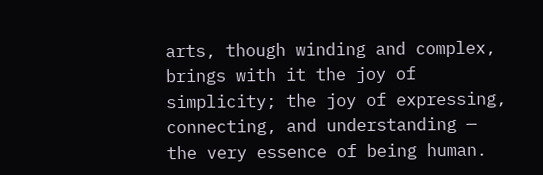arts, though winding and complex, brings with it the joy of simplicity; the joy of expressing, connecting, and understanding — the very essence of being human.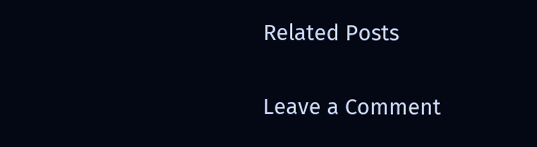Related Posts

Leave a Comment